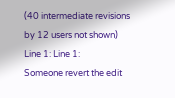(40 intermediate revisions by 12 users not shown)
Line 1: Line 1:
Someone revert the edit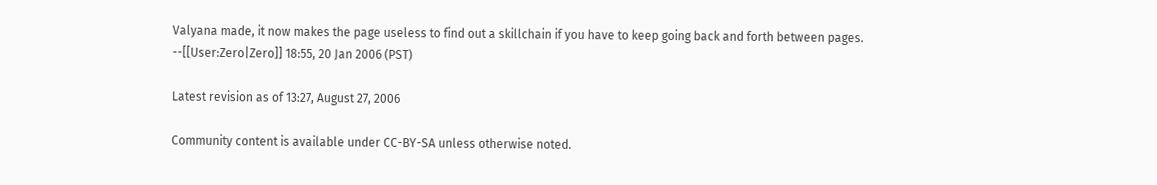Valyana made, it now makes the page useless to find out a skillchain if you have to keep going back and forth between pages. --[[User:Zero|Zero]] 18:55, 20 Jan 2006 (PST)

Latest revision as of 13:27, August 27, 2006

Community content is available under CC-BY-SA unless otherwise noted.